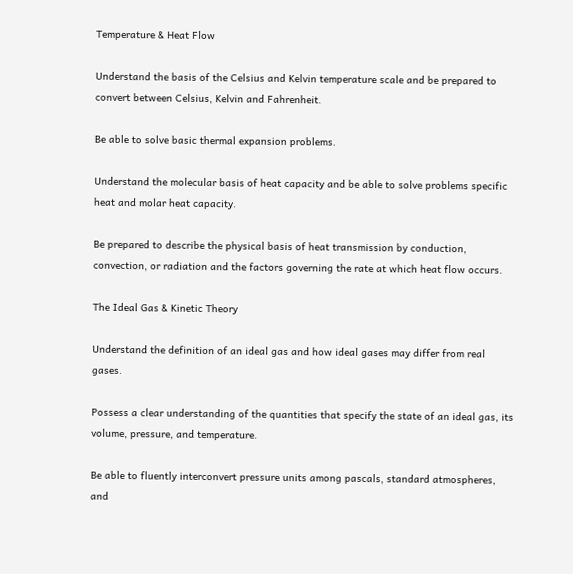Temperature & Heat Flow

Understand the basis of the Celsius and Kelvin temperature scale and be prepared to convert between Celsius, Kelvin and Fahrenheit.

Be able to solve basic thermal expansion problems.

Understand the molecular basis of heat capacity and be able to solve problems specific heat and molar heat capacity.

Be prepared to describe the physical basis of heat transmission by conduction, convection, or radiation and the factors governing the rate at which heat flow occurs.

The Ideal Gas & Kinetic Theory

Understand the definition of an ideal gas and how ideal gases may differ from real gases.

Possess a clear understanding of the quantities that specify the state of an ideal gas, its volume, pressure, and temperature.

Be able to fluently interconvert pressure units among pascals, standard atmospheres, and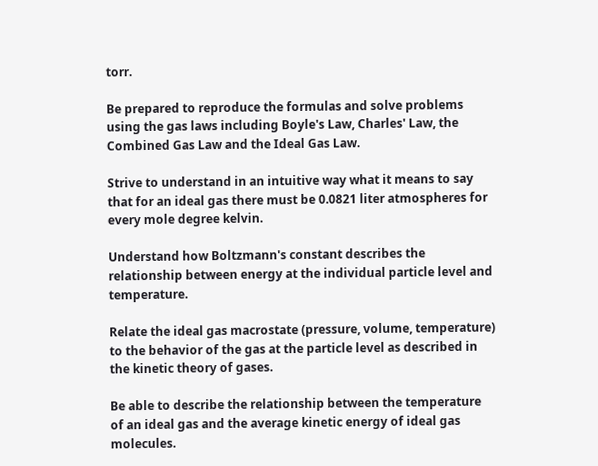torr.

Be prepared to reproduce the formulas and solve problems using the gas laws including Boyle's Law, Charles' Law, the Combined Gas Law and the Ideal Gas Law.

Strive to understand in an intuitive way what it means to say that for an ideal gas there must be 0.0821 liter atmospheres for every mole degree kelvin.

Understand how Boltzmann's constant describes the relationship between energy at the individual particle level and temperature.

Relate the ideal gas macrostate (pressure, volume, temperature) to the behavior of the gas at the particle level as described in the kinetic theory of gases.

Be able to describe the relationship between the temperature of an ideal gas and the average kinetic energy of ideal gas molecules.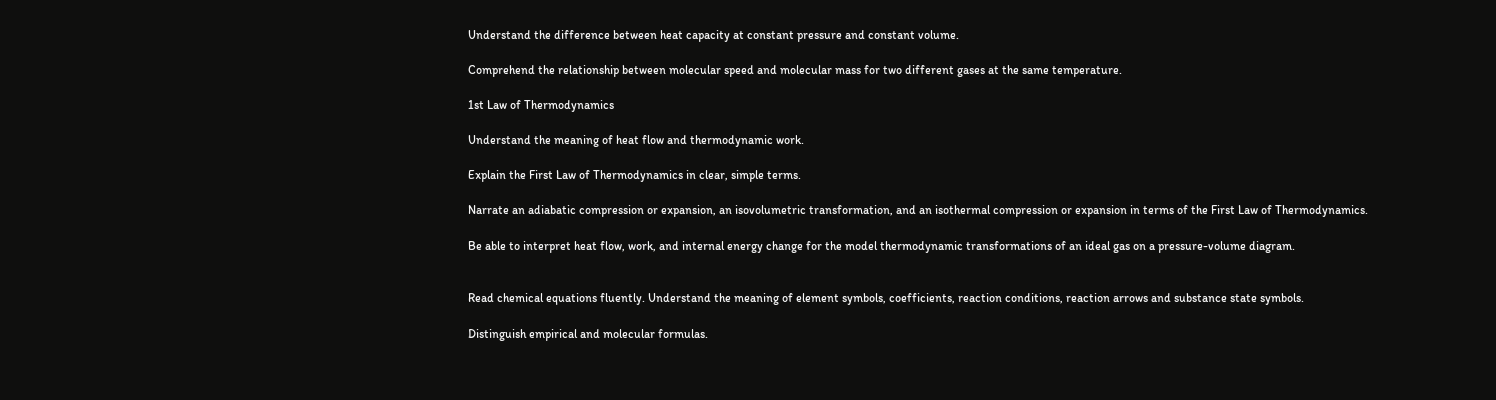Understand the difference between heat capacity at constant pressure and constant volume.

Comprehend the relationship between molecular speed and molecular mass for two different gases at the same temperature.

1st Law of Thermodynamics

Understand the meaning of heat flow and thermodynamic work.

Explain the First Law of Thermodynamics in clear, simple terms.

Narrate an adiabatic compression or expansion, an isovolumetric transformation, and an isothermal compression or expansion in terms of the First Law of Thermodynamics.

Be able to interpret heat flow, work, and internal energy change for the model thermodynamic transformations of an ideal gas on a pressure-volume diagram.


Read chemical equations fluently. Understand the meaning of element symbols, coefficients, reaction conditions, reaction arrows and substance state symbols.

Distinguish empirical and molecular formulas.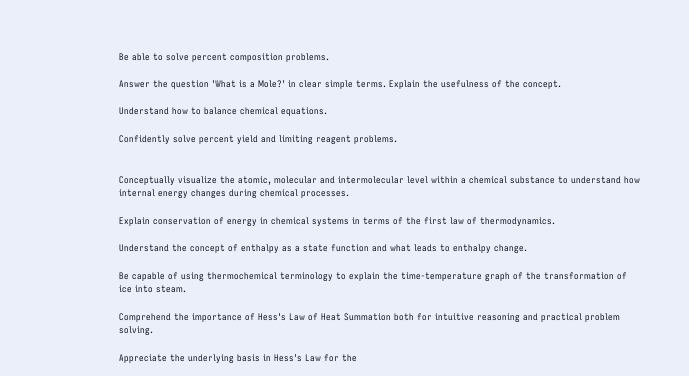Be able to solve percent composition problems.

Answer the question 'What is a Mole?' in clear simple terms. Explain the usefulness of the concept.

Understand how to balance chemical equations.

Confidently solve percent yield and limiting reagent problems.


Conceptually visualize the atomic, molecular and intermolecular level within a chemical substance to understand how internal energy changes during chemical processes.

Explain conservation of energy in chemical systems in terms of the first law of thermodynamics.

Understand the concept of enthalpy as a state function and what leads to enthalpy change.

Be capable of using thermochemical terminology to explain the time-temperature graph of the transformation of ice into steam.

Comprehend the importance of Hess's Law of Heat Summation both for intuitive reasoning and practical problem solving.

Appreciate the underlying basis in Hess's Law for the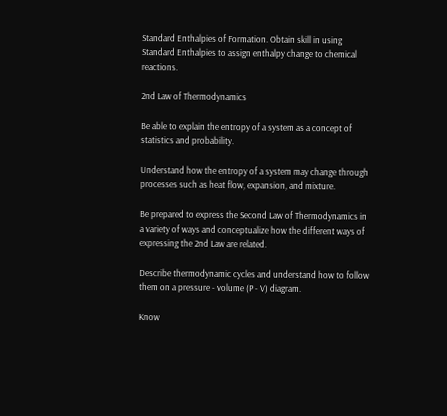Standard Enthalpies of Formation. Obtain skill in using Standard Enthalpies to assign enthalpy change to chemical reactions.

2nd Law of Thermodynamics

Be able to explain the entropy of a system as a concept of statistics and probability.

Understand how the entropy of a system may change through processes such as heat flow, expansion, and mixture.

Be prepared to express the Second Law of Thermodynamics in a variety of ways and conceptualize how the different ways of expressing the 2nd Law are related.

Describe thermodynamic cycles and understand how to follow them on a pressure - volume (P - V) diagram.

Know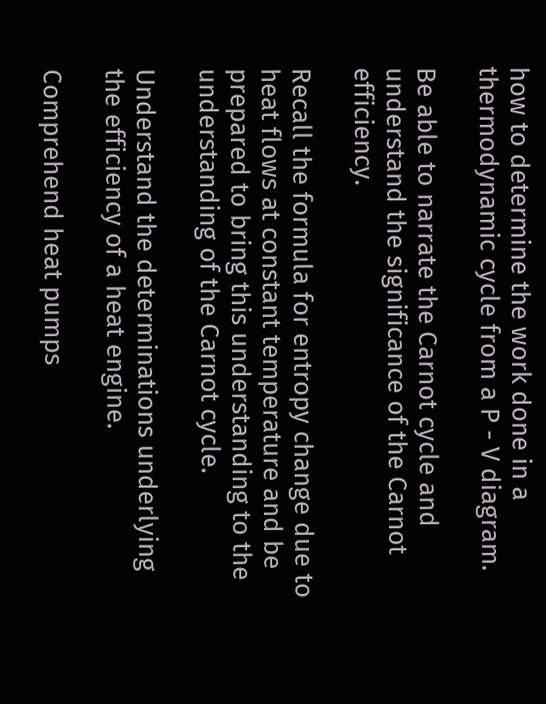how to determine the work done in a thermodynamic cycle from a P - V diagram.

Be able to narrate the Carnot cycle and understand the significance of the Carnot efficiency.

Recall the formula for entropy change due to heat flows at constant temperature and be prepared to bring this understanding to the understanding of the Carnot cycle.

Understand the determinations underlying the efficiency of a heat engine.

Comprehend heat pumps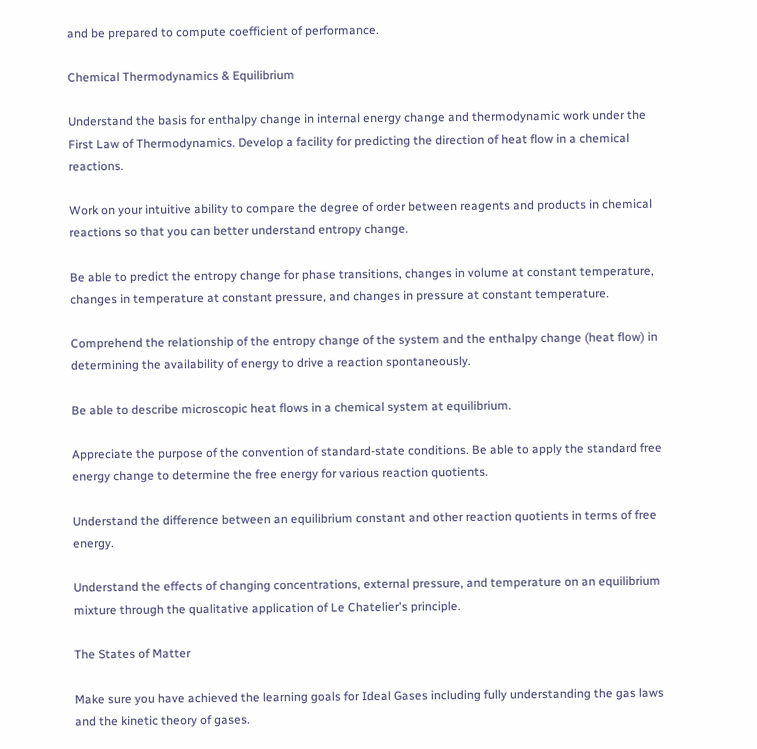and be prepared to compute coefficient of performance.

Chemical Thermodynamics & Equilibrium

Understand the basis for enthalpy change in internal energy change and thermodynamic work under the First Law of Thermodynamics. Develop a facility for predicting the direction of heat flow in a chemical reactions.

Work on your intuitive ability to compare the degree of order between reagents and products in chemical reactions so that you can better understand entropy change.

Be able to predict the entropy change for phase transitions, changes in volume at constant temperature, changes in temperature at constant pressure, and changes in pressure at constant temperature.

Comprehend the relationship of the entropy change of the system and the enthalpy change (heat flow) in determining the availability of energy to drive a reaction spontaneously.

Be able to describe microscopic heat flows in a chemical system at equilibrium.

Appreciate the purpose of the convention of standard-state conditions. Be able to apply the standard free energy change to determine the free energy for various reaction quotients.

Understand the difference between an equilibrium constant and other reaction quotients in terms of free energy.

Understand the effects of changing concentrations, external pressure, and temperature on an equilibrium mixture through the qualitative application of Le Chatelier's principle.

The States of Matter

Make sure you have achieved the learning goals for Ideal Gases including fully understanding the gas laws and the kinetic theory of gases.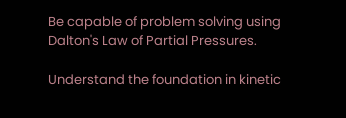Be capable of problem solving using Dalton's Law of Partial Pressures.

Understand the foundation in kinetic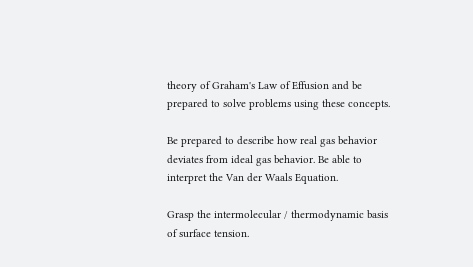theory of Graham's Law of Effusion and be prepared to solve problems using these concepts.

Be prepared to describe how real gas behavior deviates from ideal gas behavior. Be able to interpret the Van der Waals Equation.

Grasp the intermolecular / thermodynamic basis of surface tension.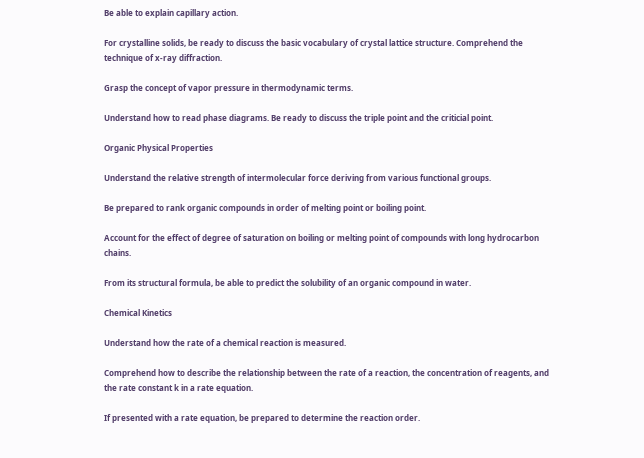Be able to explain capillary action.

For crystalline solids, be ready to discuss the basic vocabulary of crystal lattice structure. Comprehend the technique of x-ray diffraction.

Grasp the concept of vapor pressure in thermodynamic terms.

Understand how to read phase diagrams. Be ready to discuss the triple point and the criticial point.

Organic Physical Properties

Understand the relative strength of intermolecular force deriving from various functional groups.

Be prepared to rank organic compounds in order of melting point or boiling point.

Account for the effect of degree of saturation on boiling or melting point of compounds with long hydrocarbon chains.

From its structural formula, be able to predict the solubility of an organic compound in water.

Chemical Kinetics

Understand how the rate of a chemical reaction is measured.

Comprehend how to describe the relationship between the rate of a reaction, the concentration of reagents, and the rate constant k in a rate equation.

If presented with a rate equation, be prepared to determine the reaction order.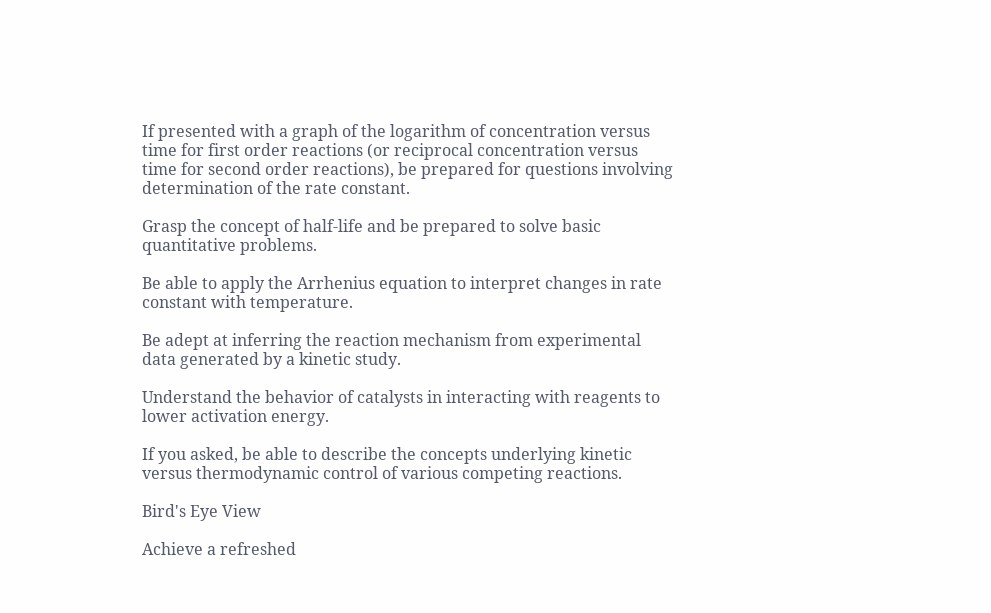If presented with a graph of the logarithm of concentration versus time for first order reactions (or reciprocal concentration versus time for second order reactions), be prepared for questions involving determination of the rate constant.

Grasp the concept of half-life and be prepared to solve basic quantitative problems.

Be able to apply the Arrhenius equation to interpret changes in rate constant with temperature.

Be adept at inferring the reaction mechanism from experimental data generated by a kinetic study.

Understand the behavior of catalysts in interacting with reagents to lower activation energy.

If you asked, be able to describe the concepts underlying kinetic versus thermodynamic control of various competing reactions.

Bird's Eye View

Achieve a refreshed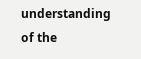understanding of the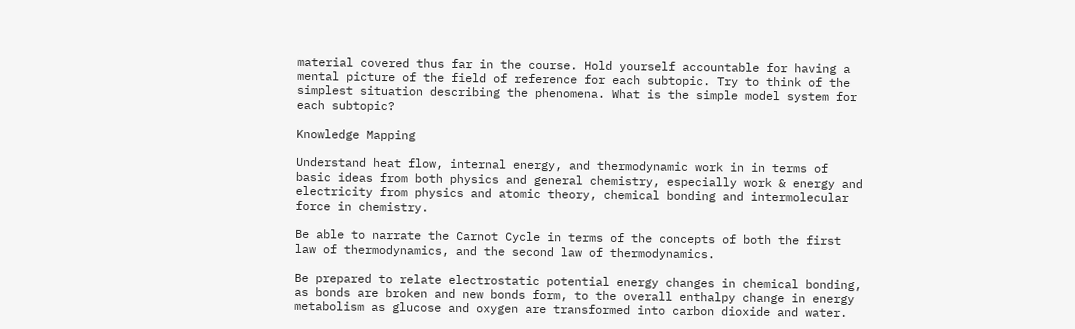material covered thus far in the course. Hold yourself accountable for having a mental picture of the field of reference for each subtopic. Try to think of the simplest situation describing the phenomena. What is the simple model system for each subtopic?

Knowledge Mapping

Understand heat flow, internal energy, and thermodynamic work in in terms of basic ideas from both physics and general chemistry, especially work & energy and electricity from physics and atomic theory, chemical bonding and intermolecular force in chemistry.

Be able to narrate the Carnot Cycle in terms of the concepts of both the first law of thermodynamics, and the second law of thermodynamics.

Be prepared to relate electrostatic potential energy changes in chemical bonding, as bonds are broken and new bonds form, to the overall enthalpy change in energy metabolism as glucose and oxygen are transformed into carbon dioxide and water.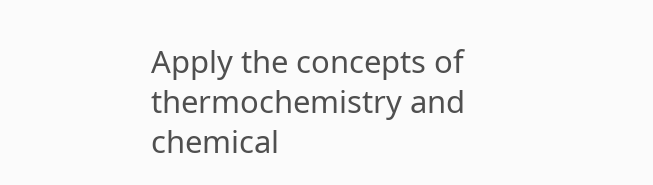Apply the concepts of thermochemistry and chemical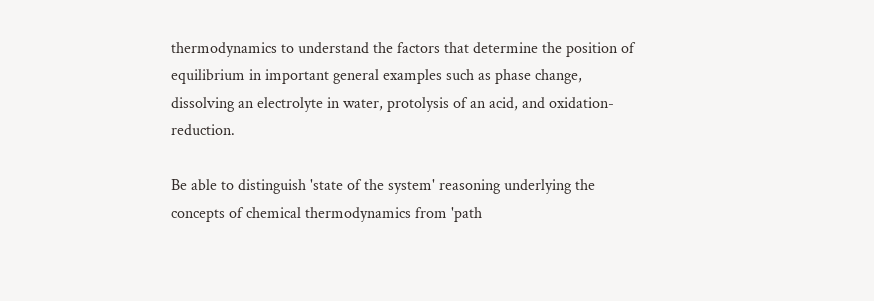thermodynamics to understand the factors that determine the position of equilibrium in important general examples such as phase change, dissolving an electrolyte in water, protolysis of an acid, and oxidation-reduction.

Be able to distinguish 'state of the system' reasoning underlying the concepts of chemical thermodynamics from 'path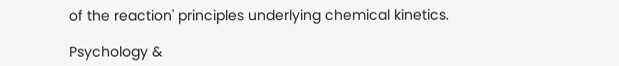of the reaction' principles underlying chemical kinetics.

Psychology &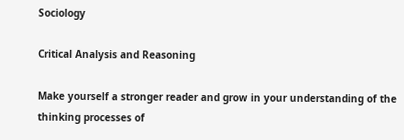Sociology

Critical Analysis and Reasoning

Make yourself a stronger reader and grow in your understanding of the thinking processes of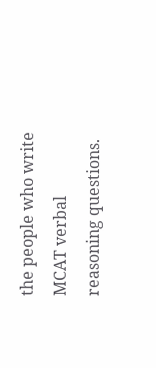the people who write MCAT verbal reasoning questions.